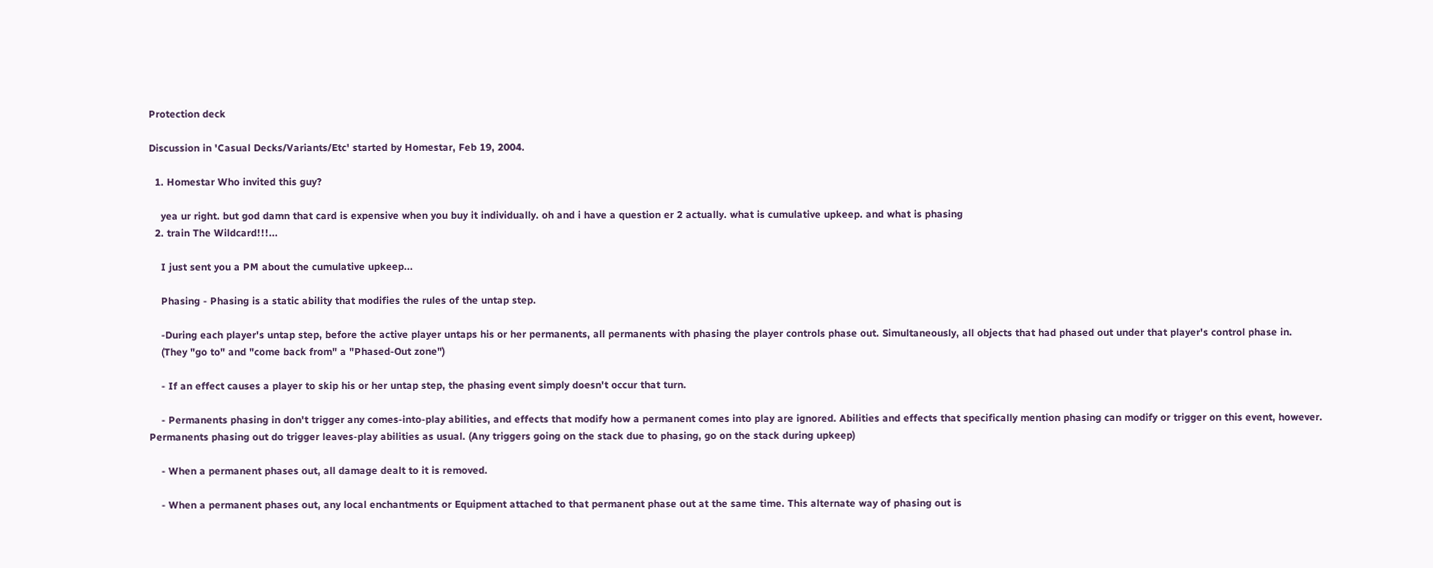Protection deck

Discussion in 'Casual Decks/Variants/Etc' started by Homestar, Feb 19, 2004.

  1. Homestar Who invited this guy?

    yea ur right. but god damn that card is expensive when you buy it individually. oh and i have a question er 2 actually. what is cumulative upkeep. and what is phasing
  2. train The Wildcard!!!...

    I just sent you a PM about the cumulative upkeep...

    Phasing - Phasing is a static ability that modifies the rules of the untap step.

    -During each player's untap step, before the active player untaps his or her permanents, all permanents with phasing the player controls phase out. Simultaneously, all objects that had phased out under that player's control phase in.
    (They "go to" and "come back from" a "Phased-Out zone")

    - If an effect causes a player to skip his or her untap step, the phasing event simply doesn't occur that turn.

    - Permanents phasing in don't trigger any comes-into-play abilities, and effects that modify how a permanent comes into play are ignored. Abilities and effects that specifically mention phasing can modify or trigger on this event, however. Permanents phasing out do trigger leaves-play abilities as usual. (Any triggers going on the stack due to phasing, go on the stack during upkeep)

    - When a permanent phases out, all damage dealt to it is removed.

    - When a permanent phases out, any local enchantments or Equipment attached to that permanent phase out at the same time. This alternate way of phasing out is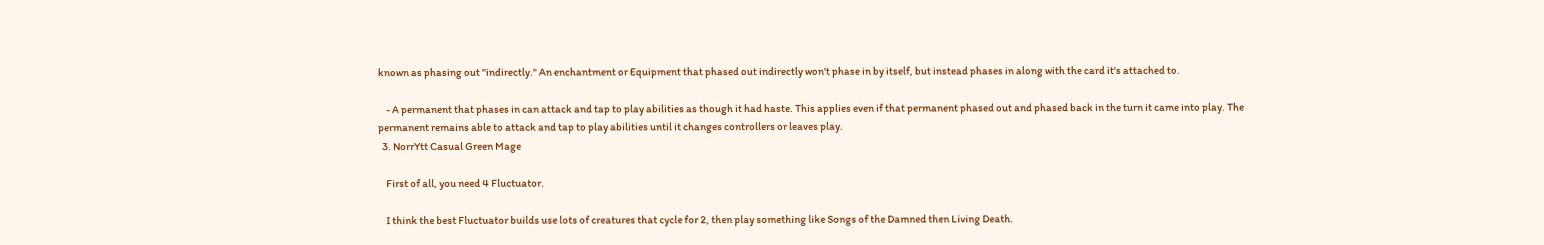known as phasing out "indirectly." An enchantment or Equipment that phased out indirectly won't phase in by itself, but instead phases in along with the card it's attached to.

    - A permanent that phases in can attack and tap to play abilities as though it had haste. This applies even if that permanent phased out and phased back in the turn it came into play. The permanent remains able to attack and tap to play abilities until it changes controllers or leaves play.
  3. NorrYtt Casual Green Mage

    First of all, you need 4 Fluctuator.

    I think the best Fluctuator builds use lots of creatures that cycle for 2, then play something like Songs of the Damned then Living Death.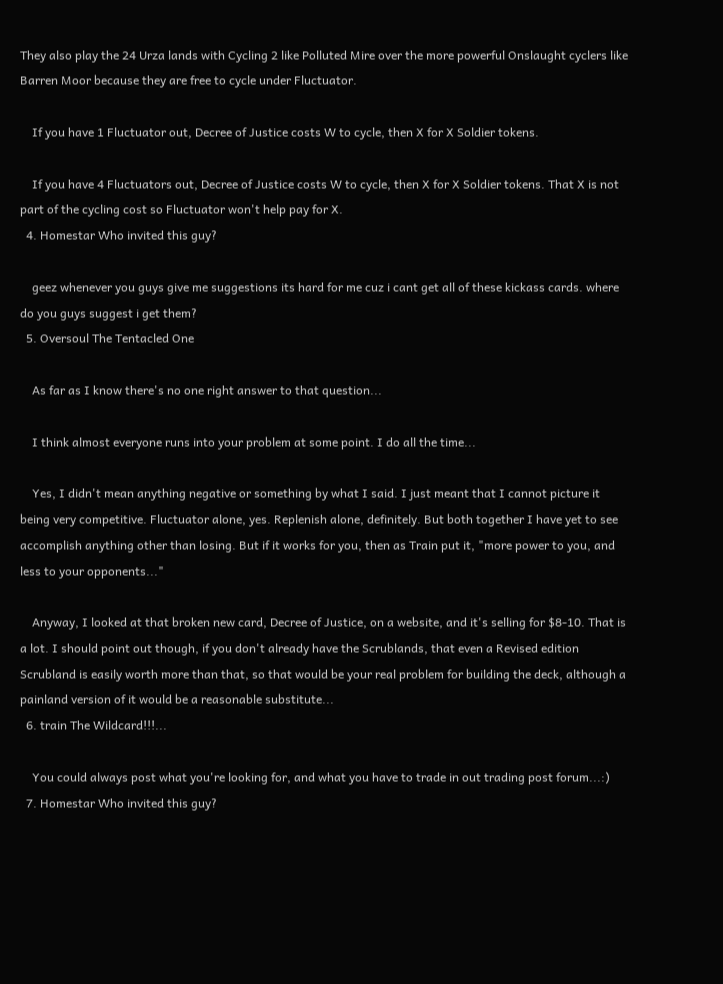They also play the 24 Urza lands with Cycling 2 like Polluted Mire over the more powerful Onslaught cyclers like Barren Moor because they are free to cycle under Fluctuator.

    If you have 1 Fluctuator out, Decree of Justice costs W to cycle, then X for X Soldier tokens.

    If you have 4 Fluctuators out, Decree of Justice costs W to cycle, then X for X Soldier tokens. That X is not part of the cycling cost so Fluctuator won't help pay for X.
  4. Homestar Who invited this guy?

    geez whenever you guys give me suggestions its hard for me cuz i cant get all of these kickass cards. where do you guys suggest i get them?
  5. Oversoul The Tentacled One

    As far as I know there's no one right answer to that question...

    I think almost everyone runs into your problem at some point. I do all the time...

    Yes, I didn't mean anything negative or something by what I said. I just meant that I cannot picture it being very competitive. Fluctuator alone, yes. Replenish alone, definitely. But both together I have yet to see accomplish anything other than losing. But if it works for you, then as Train put it, "more power to you, and less to your opponents..."

    Anyway, I looked at that broken new card, Decree of Justice, on a website, and it's selling for $8-10. That is a lot. I should point out though, if you don't already have the Scrublands, that even a Revised edition Scrubland is easily worth more than that, so that would be your real problem for building the deck, although a painland version of it would be a reasonable substitute...
  6. train The Wildcard!!!...

    You could always post what you're looking for, and what you have to trade in out trading post forum...:)
  7. Homestar Who invited this guy?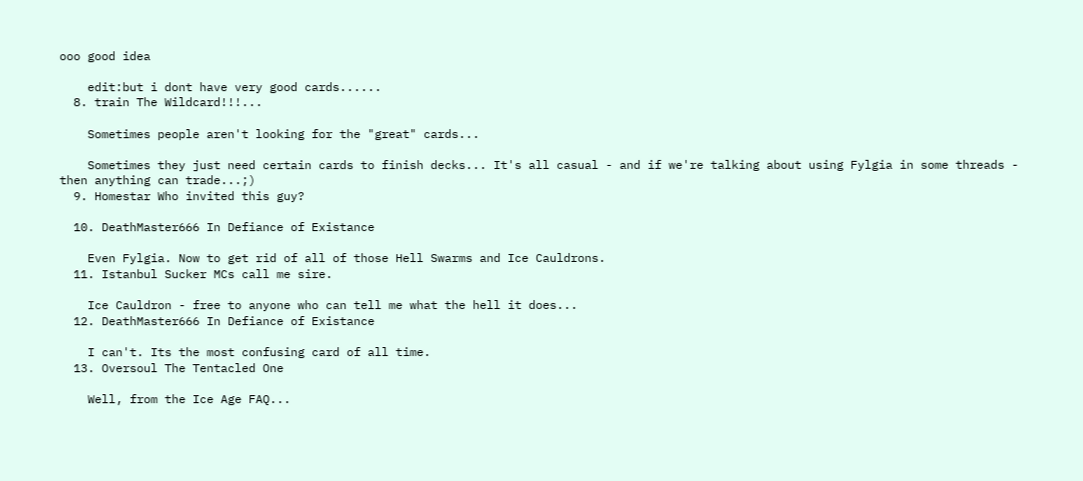ooo good idea

    edit:but i dont have very good cards......
  8. train The Wildcard!!!...

    Sometimes people aren't looking for the "great" cards...

    Sometimes they just need certain cards to finish decks... It's all casual - and if we're talking about using Fylgia in some threads - then anything can trade...;)
  9. Homestar Who invited this guy?

  10. DeathMaster666 In Defiance of Existance

    Even Fylgia. Now to get rid of all of those Hell Swarms and Ice Cauldrons.
  11. Istanbul Sucker MCs call me sire.

    Ice Cauldron - free to anyone who can tell me what the hell it does...
  12. DeathMaster666 In Defiance of Existance

    I can't. Its the most confusing card of all time.
  13. Oversoul The Tentacled One

    Well, from the Ice Age FAQ...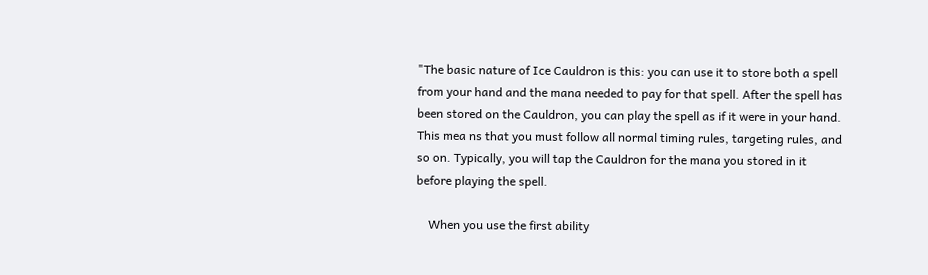"The basic nature of Ice Cauldron is this: you can use it to store both a spell from your hand and the mana needed to pay for that spell. After the spell has been stored on the Cauldron, you can play the spell as if it were in your hand. This mea ns that you must follow all normal timing rules, targeting rules, and so on. Typically, you will tap the Cauldron for the mana you stored in it before playing the spell.

    When you use the first ability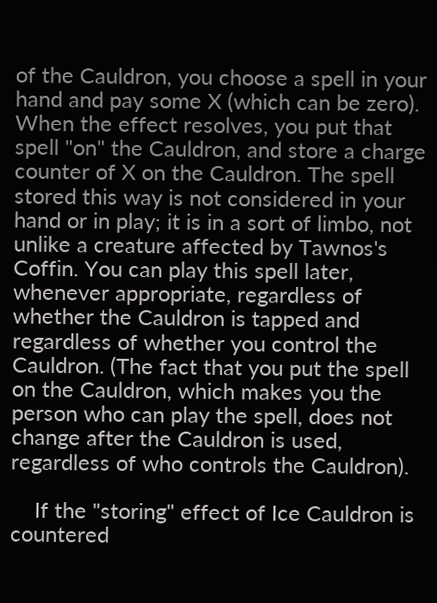of the Cauldron, you choose a spell in your hand and pay some X (which can be zero). When the effect resolves, you put that spell "on" the Cauldron, and store a charge counter of X on the Cauldron. The spell stored this way is not considered in your hand or in play; it is in a sort of limbo, not unlike a creature affected by Tawnos's Coffin. You can play this spell later, whenever appropriate, regardless of whether the Cauldron is tapped and regardless of whether you control the Cauldron. (The fact that you put the spell on the Cauldron, which makes you the person who can play the spell, does not change after the Cauldron is used, regardless of who controls the Cauldron).

    If the "storing" effect of Ice Cauldron is countered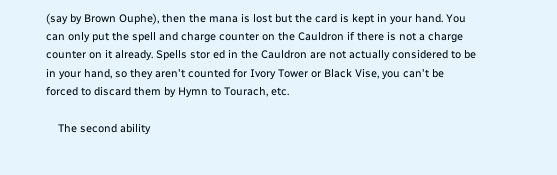(say by Brown Ouphe), then the mana is lost but the card is kept in your hand. You can only put the spell and charge counter on the Cauldron if there is not a charge counter on it already. Spells stor ed in the Cauldron are not actually considered to be in your hand, so they aren't counted for Ivory Tower or Black Vise, you can't be forced to discard them by Hymn to Tourach, etc.

    The second ability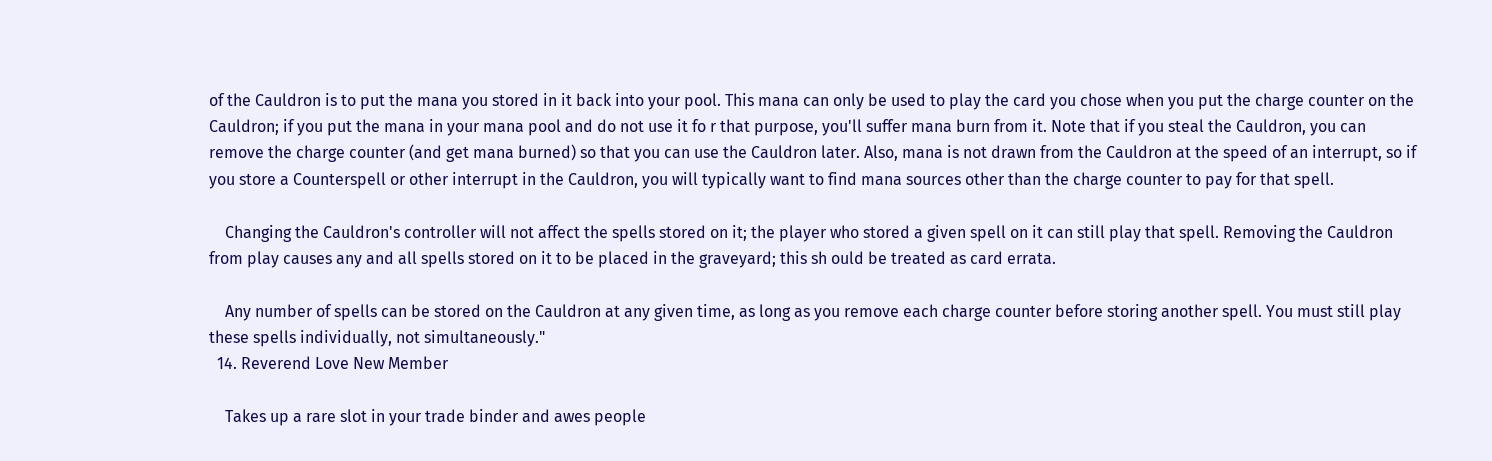of the Cauldron is to put the mana you stored in it back into your pool. This mana can only be used to play the card you chose when you put the charge counter on the Cauldron; if you put the mana in your mana pool and do not use it fo r that purpose, you'll suffer mana burn from it. Note that if you steal the Cauldron, you can remove the charge counter (and get mana burned) so that you can use the Cauldron later. Also, mana is not drawn from the Cauldron at the speed of an interrupt, so if you store a Counterspell or other interrupt in the Cauldron, you will typically want to find mana sources other than the charge counter to pay for that spell.

    Changing the Cauldron's controller will not affect the spells stored on it; the player who stored a given spell on it can still play that spell. Removing the Cauldron from play causes any and all spells stored on it to be placed in the graveyard; this sh ould be treated as card errata.

    Any number of spells can be stored on the Cauldron at any given time, as long as you remove each charge counter before storing another spell. You must still play these spells individually, not simultaneously."
  14. Reverend Love New Member

    Takes up a rare slot in your trade binder and awes people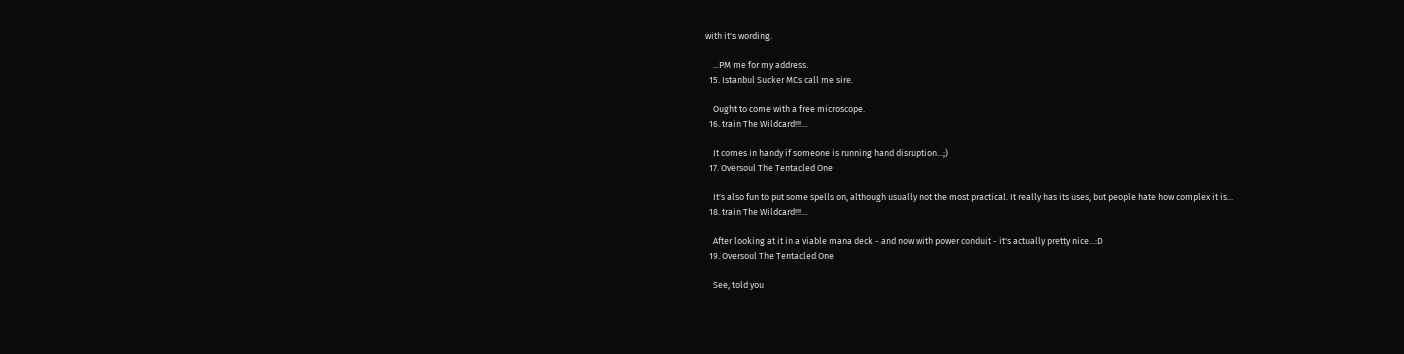with it's wording.

    ...PM me for my address.
  15. Istanbul Sucker MCs call me sire.

    Ought to come with a free microscope.
  16. train The Wildcard!!!...

    It comes in handy if someone is running hand disruption...;)
  17. Oversoul The Tentacled One

    It's also fun to put some spells on, although usually not the most practical. It really has its uses, but people hate how complex it is...
  18. train The Wildcard!!!...

    After looking at it in a viable mana deck - and now with power conduit - it's actually pretty nice...:D
  19. Oversoul The Tentacled One

    See, told you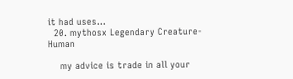it had uses...
  20. mythosx Legendary Creature-Human

    my advice is trade in all your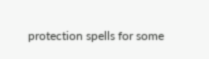protection spells for some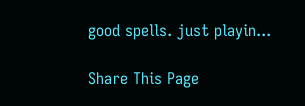good spells. just playin...

Share This Page